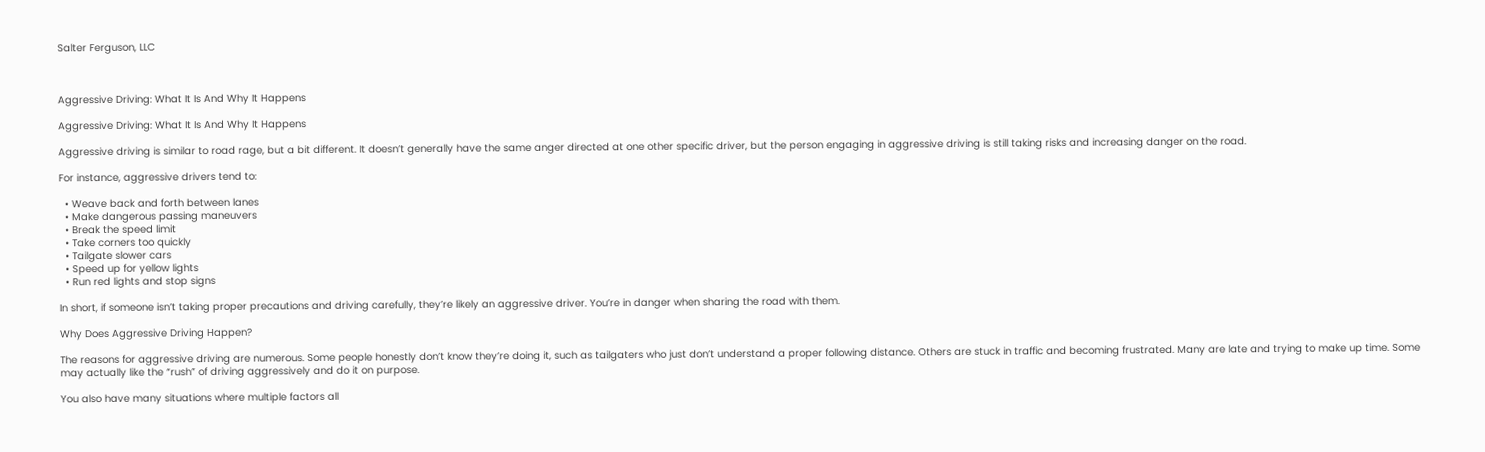Salter Ferguson, LLC



Aggressive Driving: What It Is And Why It Happens

Aggressive Driving: What It Is And Why It Happens

Aggressive driving is similar to road rage, but a bit different. It doesn’t generally have the same anger directed at one other specific driver, but the person engaging in aggressive driving is still taking risks and increasing danger on the road.

For instance, aggressive drivers tend to:

  • Weave back and forth between lanes
  • Make dangerous passing maneuvers
  • Break the speed limit
  • Take corners too quickly
  • Tailgate slower cars
  • Speed up for yellow lights
  • Run red lights and stop signs

In short, if someone isn’t taking proper precautions and driving carefully, they’re likely an aggressive driver. You’re in danger when sharing the road with them.

Why Does Aggressive Driving Happen?

The reasons for aggressive driving are numerous. Some people honestly don’t know they’re doing it, such as tailgaters who just don’t understand a proper following distance. Others are stuck in traffic and becoming frustrated. Many are late and trying to make up time. Some may actually like the “rush” of driving aggressively and do it on purpose.

You also have many situations where multiple factors all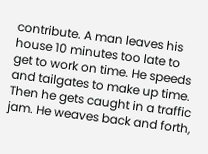contribute. A man leaves his house 10 minutes too late to get to work on time. He speeds and tailgates to make up time. Then he gets caught in a traffic jam. He weaves back and forth,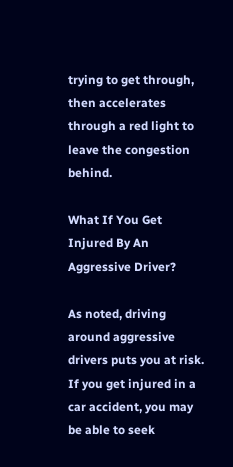trying to get through, then accelerates through a red light to leave the congestion behind.

What If You Get Injured By An Aggressive Driver?

As noted, driving around aggressive drivers puts you at risk. If you get injured in a car accident, you may be able to seek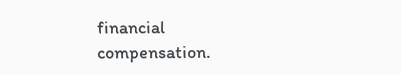financial compensation.